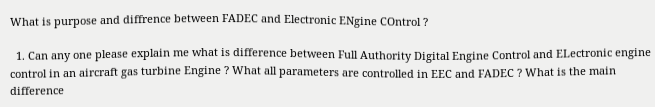What is purpose and diffrence between FADEC and Electronic ENgine COntrol ?

  1. Can any one please explain me what is difference between Full Authority Digital Engine Control and ELectronic engine control in an aircraft gas turbine Engine ? What all parameters are controlled in EEC and FADEC ? What is the main difference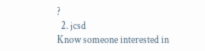?
  2. jcsd
Know someone interested in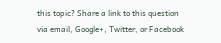this topic? Share a link to this question via email, Google+, Twitter, or Facebook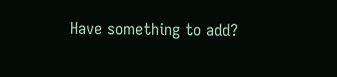Have something to add?